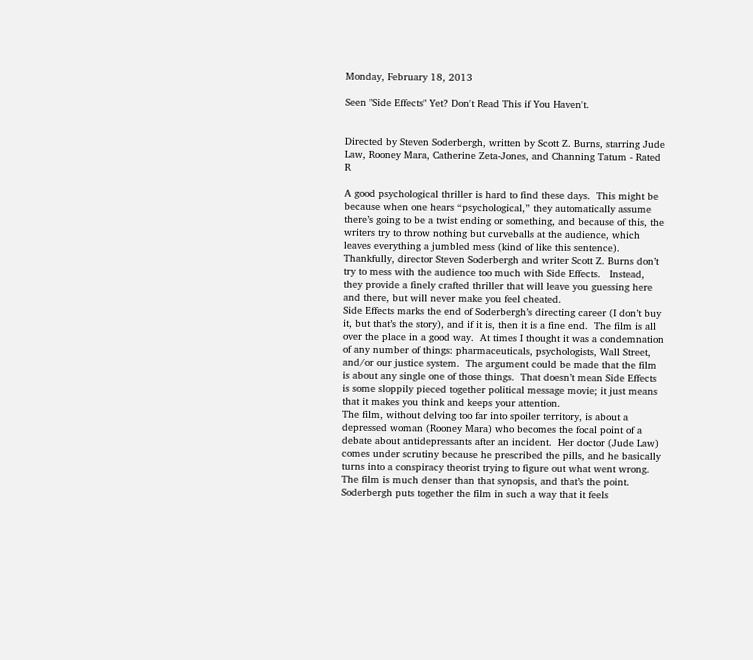Monday, February 18, 2013

Seen "Side Effects" Yet? Don't Read This if You Haven't.


Directed by Steven Soderbergh, written by Scott Z. Burns, starring Jude Law, Rooney Mara, Catherine Zeta-Jones, and Channing Tatum - Rated R

A good psychological thriller is hard to find these days.  This might be because when one hears “psychological,” they automatically assume there’s going to be a twist ending or something, and because of this, the writers try to throw nothing but curveballs at the audience, which leaves everything a jumbled mess (kind of like this sentence).  Thankfully, director Steven Soderbergh and writer Scott Z. Burns don’t try to mess with the audience too much with Side Effects.   Instead, they provide a finely crafted thriller that will leave you guessing here and there, but will never make you feel cheated.
Side Effects marks the end of Soderbergh’s directing career (I don’t buy it, but that’s the story), and if it is, then it is a fine end.  The film is all over the place in a good way.  At times I thought it was a condemnation of any number of things: pharmaceuticals, psychologists, Wall Street, and/or our justice system.  The argument could be made that the film is about any single one of those things.  That doesn’t mean Side Effects is some sloppily pieced together political message movie; it just means that it makes you think and keeps your attention.
The film, without delving too far into spoiler territory, is about a depressed woman (Rooney Mara) who becomes the focal point of a debate about antidepressants after an incident.  Her doctor (Jude Law) comes under scrutiny because he prescribed the pills, and he basically turns into a conspiracy theorist trying to figure out what went wrong.
The film is much denser than that synopsis, and that’s the point.  Soderbergh puts together the film in such a way that it feels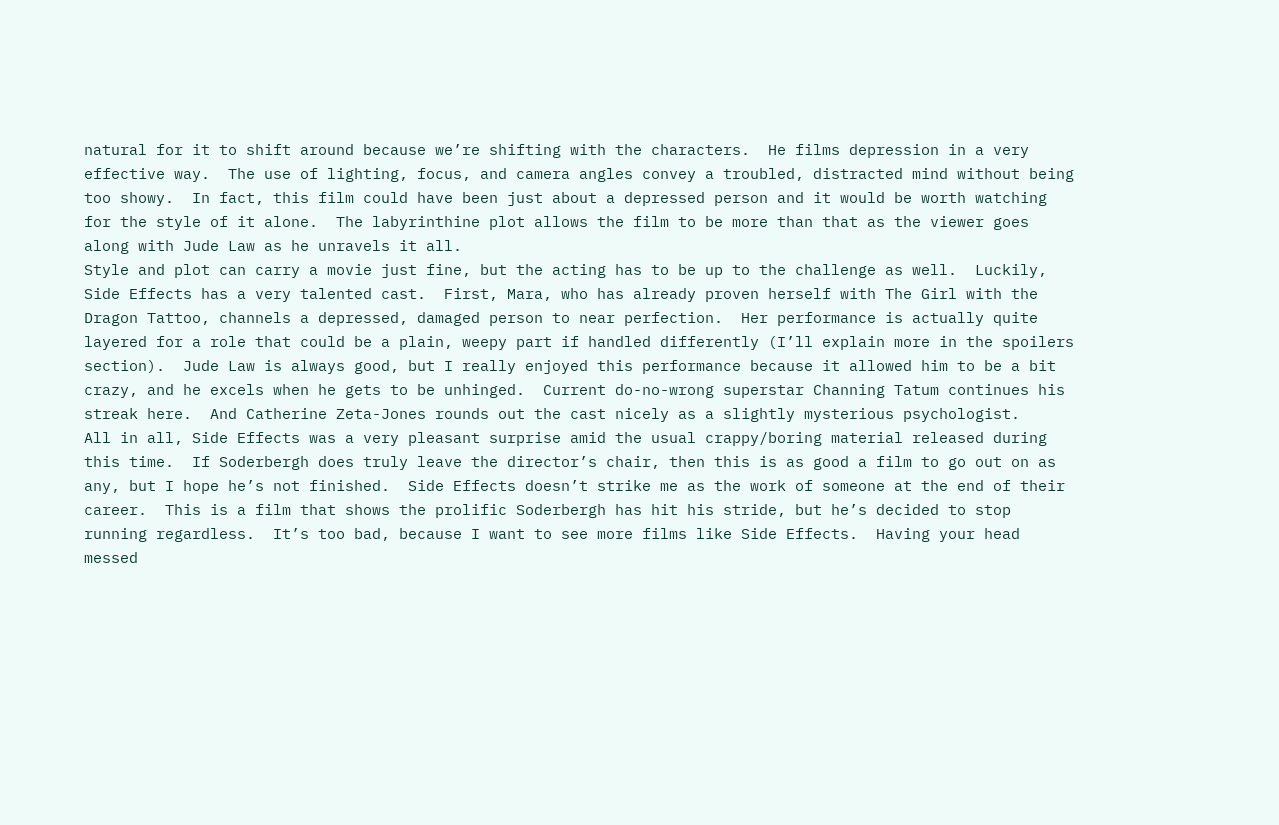natural for it to shift around because we’re shifting with the characters.  He films depression in a very effective way.  The use of lighting, focus, and camera angles convey a troubled, distracted mind without being too showy.  In fact, this film could have been just about a depressed person and it would be worth watching for the style of it alone.  The labyrinthine plot allows the film to be more than that as the viewer goes along with Jude Law as he unravels it all.
Style and plot can carry a movie just fine, but the acting has to be up to the challenge as well.  Luckily, Side Effects has a very talented cast.  First, Mara, who has already proven herself with The Girl with the Dragon Tattoo, channels a depressed, damaged person to near perfection.  Her performance is actually quite layered for a role that could be a plain, weepy part if handled differently (I’ll explain more in the spoilers section).  Jude Law is always good, but I really enjoyed this performance because it allowed him to be a bit crazy, and he excels when he gets to be unhinged.  Current do-no-wrong superstar Channing Tatum continues his streak here.  And Catherine Zeta-Jones rounds out the cast nicely as a slightly mysterious psychologist.
All in all, Side Effects was a very pleasant surprise amid the usual crappy/boring material released during this time.  If Soderbergh does truly leave the director’s chair, then this is as good a film to go out on as any, but I hope he’s not finished.  Side Effects doesn’t strike me as the work of someone at the end of their career.  This is a film that shows the prolific Soderbergh has hit his stride, but he’s decided to stop running regardless.  It’s too bad, because I want to see more films like Side Effects.  Having your head messed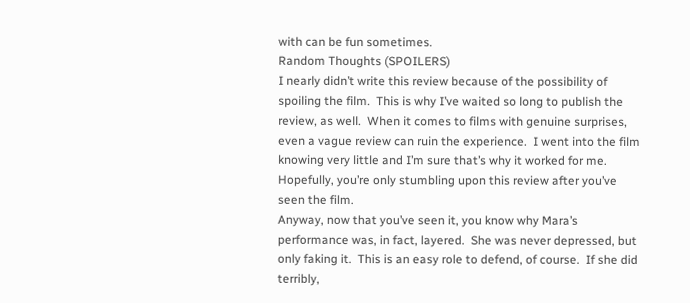with can be fun sometimes.
Random Thoughts (SPOILERS)
I nearly didn’t write this review because of the possibility of spoiling the film.  This is why I’ve waited so long to publish the review, as well.  When it comes to films with genuine surprises, even a vague review can ruin the experience.  I went into the film knowing very little and I’m sure that’s why it worked for me.  Hopefully, you’re only stumbling upon this review after you’ve seen the film.
Anyway, now that you’ve seen it, you know why Mara’s performance was, in fact, layered.  She was never depressed, but only faking it.  This is an easy role to defend, of course.  If she did terribly,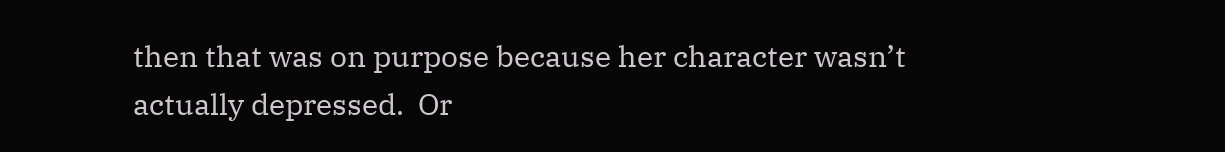then that was on purpose because her character wasn’t actually depressed.  Or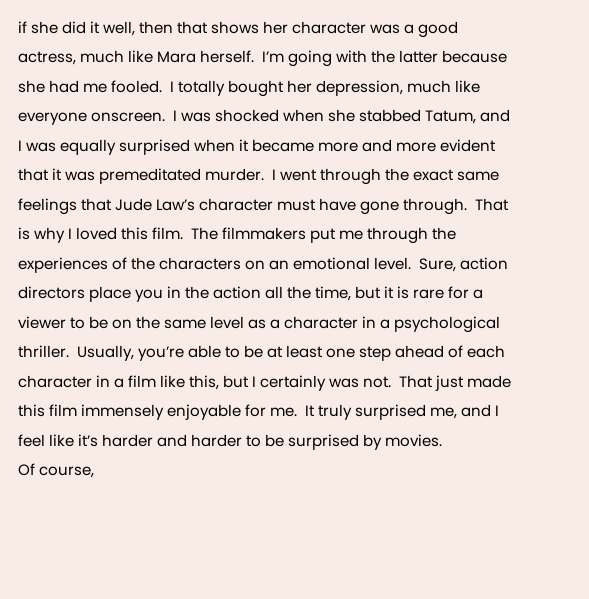if she did it well, then that shows her character was a good actress, much like Mara herself.  I’m going with the latter because she had me fooled.  I totally bought her depression, much like everyone onscreen.  I was shocked when she stabbed Tatum, and I was equally surprised when it became more and more evident that it was premeditated murder.  I went through the exact same feelings that Jude Law’s character must have gone through.  That is why I loved this film.  The filmmakers put me through the experiences of the characters on an emotional level.  Sure, action directors place you in the action all the time, but it is rare for a viewer to be on the same level as a character in a psychological thriller.  Usually, you’re able to be at least one step ahead of each character in a film like this, but I certainly was not.  That just made this film immensely enjoyable for me.  It truly surprised me, and I feel like it’s harder and harder to be surprised by movies.
Of course,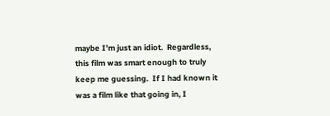maybe I’m just an idiot.  Regardless, this film was smart enough to truly keep me guessing.  If I had known it was a film like that going in, I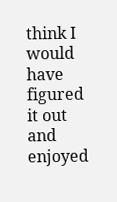think I would have figured it out and enjoyed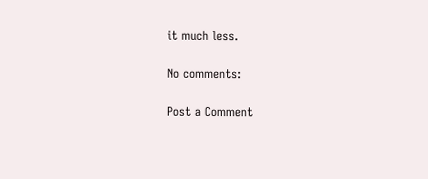it much less.

No comments:

Post a Comment